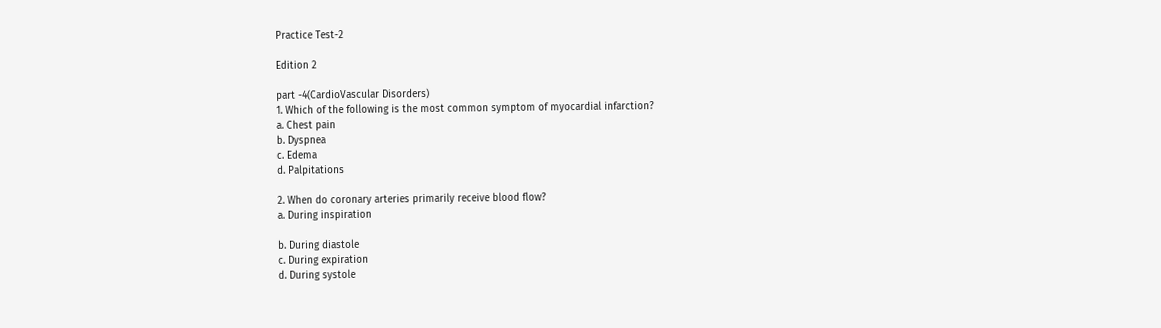Practice Test-2

Edition 2

part -4(CardioVascular Disorders)
1. Which of the following is the most common symptom of myocardial infarction?
a. Chest pain
b. Dyspnea
c. Edema
d. Palpitations

2. When do coronary arteries primarily receive blood flow?
a. During inspiration

b. During diastole
c. During expiration
d. During systole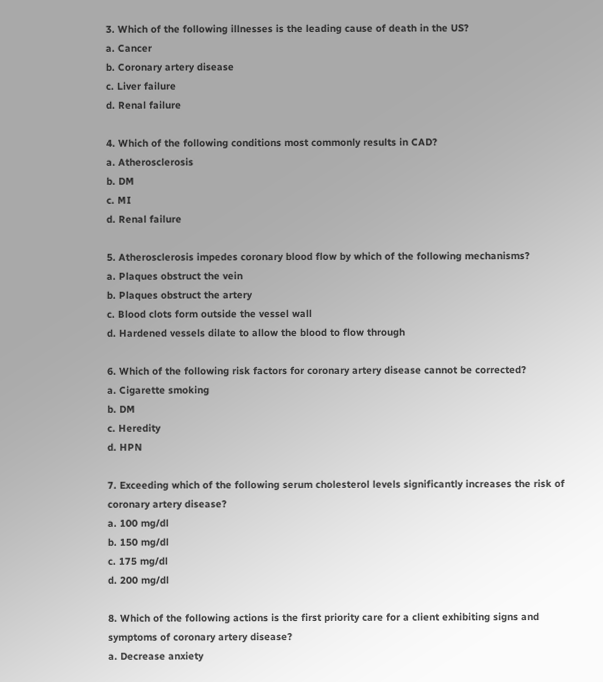3. Which of the following illnesses is the leading cause of death in the US?
a. Cancer
b. Coronary artery disease
c. Liver failure
d. Renal failure

4. Which of the following conditions most commonly results in CAD?
a. Atherosclerosis
b. DM
c. MI
d. Renal failure

5. Atherosclerosis impedes coronary blood flow by which of the following mechanisms?
a. Plaques obstruct the vein
b. Plaques obstruct the artery
c. Blood clots form outside the vessel wall
d. Hardened vessels dilate to allow the blood to flow through

6. Which of the following risk factors for coronary artery disease cannot be corrected?
a. Cigarette smoking
b. DM
c. Heredity
d. HPN

7. Exceeding which of the following serum cholesterol levels significantly increases the risk of coronary artery disease?
a. 100 mg/dl
b. 150 mg/dl
c. 175 mg/dl
d. 200 mg/dl

8. Which of the following actions is the first priority care for a client exhibiting signs and symptoms of coronary artery disease?
a. Decrease anxiety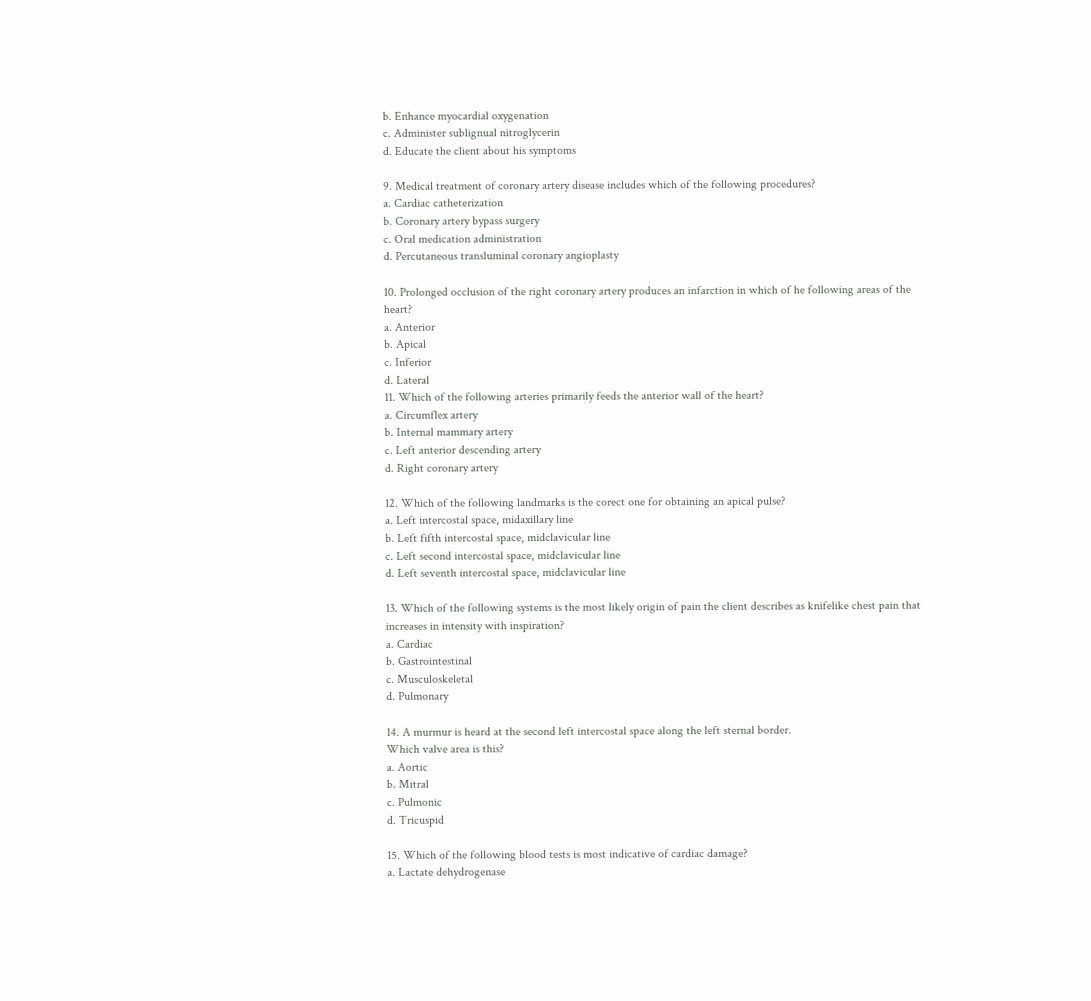b. Enhance myocardial oxygenation
c. Administer sublignual nitroglycerin
d. Educate the client about his symptoms

9. Medical treatment of coronary artery disease includes which of the following procedures?
a. Cardiac catheterization
b. Coronary artery bypass surgery
c. Oral medication administration
d. Percutaneous transluminal coronary angioplasty

10. Prolonged occlusion of the right coronary artery produces an infarction in which of he following areas of the heart?
a. Anterior
b. Apical
c. Inferior
d. Lateral
11. Which of the following arteries primarily feeds the anterior wall of the heart?
a. Circumflex artery
b. Internal mammary artery
c. Left anterior descending artery
d. Right coronary artery

12. Which of the following landmarks is the corect one for obtaining an apical pulse?
a. Left intercostal space, midaxillary line
b. Left fifth intercostal space, midclavicular line
c. Left second intercostal space, midclavicular line
d. Left seventh intercostal space, midclavicular line

13. Which of the following systems is the most likely origin of pain the client describes as knifelike chest pain that increases in intensity with inspiration?
a. Cardiac
b. Gastrointestinal
c. Musculoskeletal
d. Pulmonary

14. A murmur is heard at the second left intercostal space along the left sternal border.
Which valve area is this?
a. Aortic
b. Mitral
c. Pulmonic
d. Tricuspid

15. Which of the following blood tests is most indicative of cardiac damage?
a. Lactate dehydrogenase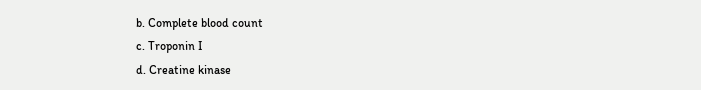b. Complete blood count
c. Troponin I
d. Creatine kinase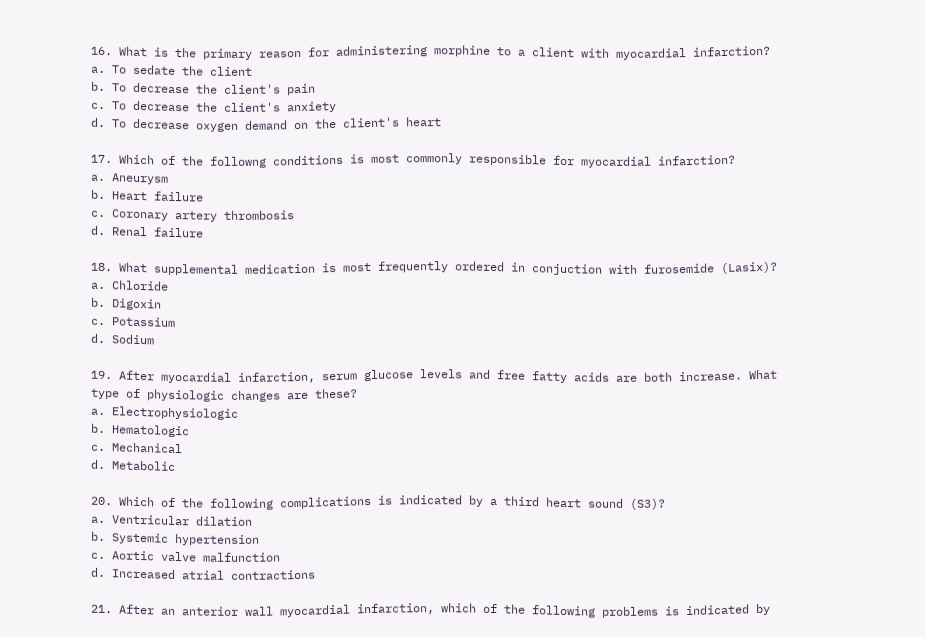16. What is the primary reason for administering morphine to a client with myocardial infarction?
a. To sedate the client
b. To decrease the client's pain
c. To decrease the client's anxiety
d. To decrease oxygen demand on the client's heart

17. Which of the followng conditions is most commonly responsible for myocardial infarction?
a. Aneurysm
b. Heart failure
c. Coronary artery thrombosis
d. Renal failure

18. What supplemental medication is most frequently ordered in conjuction with furosemide (Lasix)?
a. Chloride
b. Digoxin
c. Potassium
d. Sodium

19. After myocardial infarction, serum glucose levels and free fatty acids are both increase. What type of physiologic changes are these?
a. Electrophysiologic
b. Hematologic
c. Mechanical
d. Metabolic

20. Which of the following complications is indicated by a third heart sound (S3)?
a. Ventricular dilation
b. Systemic hypertension
c. Aortic valve malfunction
d. Increased atrial contractions

21. After an anterior wall myocardial infarction, which of the following problems is indicated by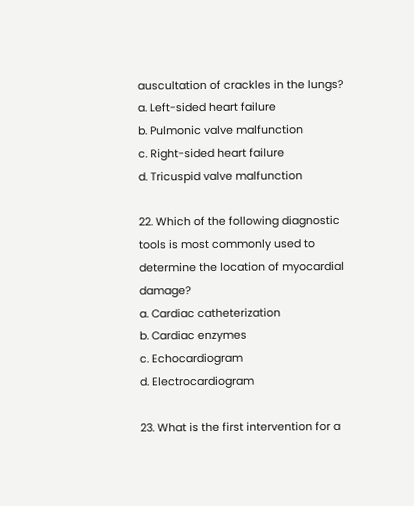auscultation of crackles in the lungs?
a. Left-sided heart failure
b. Pulmonic valve malfunction
c. Right-sided heart failure
d. Tricuspid valve malfunction

22. Which of the following diagnostic tools is most commonly used to determine the location of myocardial damage?
a. Cardiac catheterization
b. Cardiac enzymes
c. Echocardiogram
d. Electrocardiogram

23. What is the first intervention for a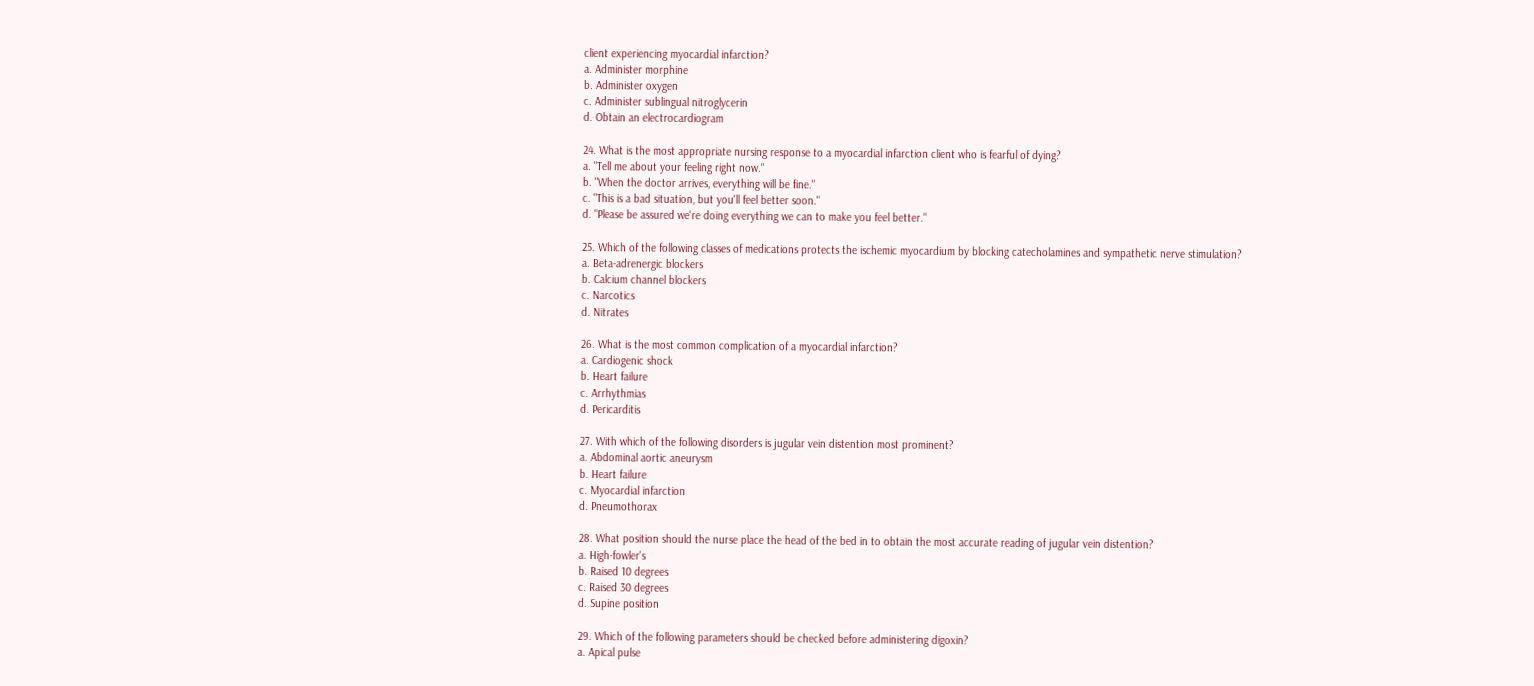client experiencing myocardial infarction?
a. Administer morphine
b. Administer oxygen
c. Administer sublingual nitroglycerin
d. Obtain an electrocardiogram

24. What is the most appropriate nursing response to a myocardial infarction client who is fearful of dying?
a. "Tell me about your feeling right now."
b. "When the doctor arrives, everything will be fine."
c. "This is a bad situation, but you'll feel better soon."
d. "Please be assured we're doing everything we can to make you feel better."

25. Which of the following classes of medications protects the ischemic myocardium by blocking catecholamines and sympathetic nerve stimulation?
a. Beta-adrenergic blockers
b. Calcium channel blockers
c. Narcotics
d. Nitrates

26. What is the most common complication of a myocardial infarction?
a. Cardiogenic shock
b. Heart failure
c. Arrhythmias
d. Pericarditis

27. With which of the following disorders is jugular vein distention most prominent?
a. Abdominal aortic aneurysm
b. Heart failure
c. Myocardial infarction
d. Pneumothorax

28. What position should the nurse place the head of the bed in to obtain the most accurate reading of jugular vein distention?
a. High-fowler's
b. Raised 10 degrees
c. Raised 30 degrees
d. Supine position

29. Which of the following parameters should be checked before administering digoxin?
a. Apical pulse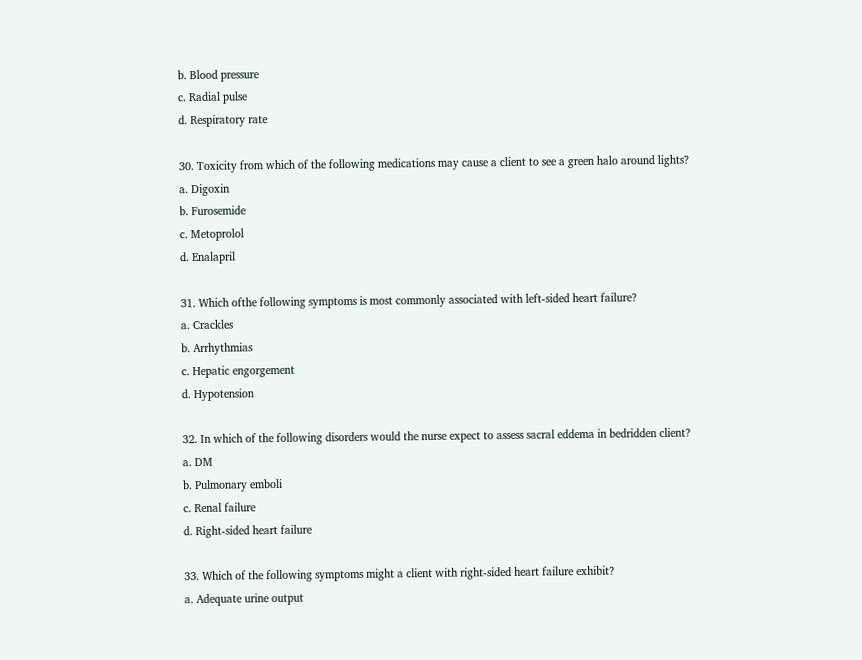b. Blood pressure
c. Radial pulse
d. Respiratory rate

30. Toxicity from which of the following medications may cause a client to see a green halo around lights?
a. Digoxin
b. Furosemide
c. Metoprolol
d. Enalapril

31. Which ofthe following symptoms is most commonly associated with left-sided heart failure?
a. Crackles
b. Arrhythmias
c. Hepatic engorgement
d. Hypotension

32. In which of the following disorders would the nurse expect to assess sacral eddema in bedridden client?
a. DM
b. Pulmonary emboli
c. Renal failure
d. Right-sided heart failure

33. Which of the following symptoms might a client with right-sided heart failure exhibit?
a. Adequate urine output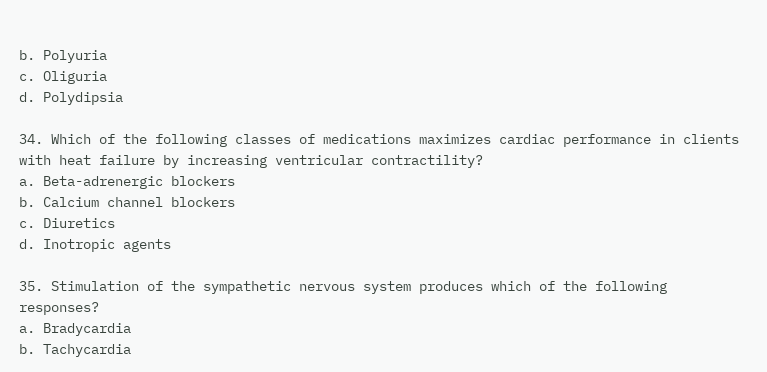b. Polyuria
c. Oliguria
d. Polydipsia

34. Which of the following classes of medications maximizes cardiac performance in clients with heat failure by increasing ventricular contractility?
a. Beta-adrenergic blockers
b. Calcium channel blockers
c. Diuretics
d. Inotropic agents

35. Stimulation of the sympathetic nervous system produces which of the following responses?
a. Bradycardia
b. Tachycardia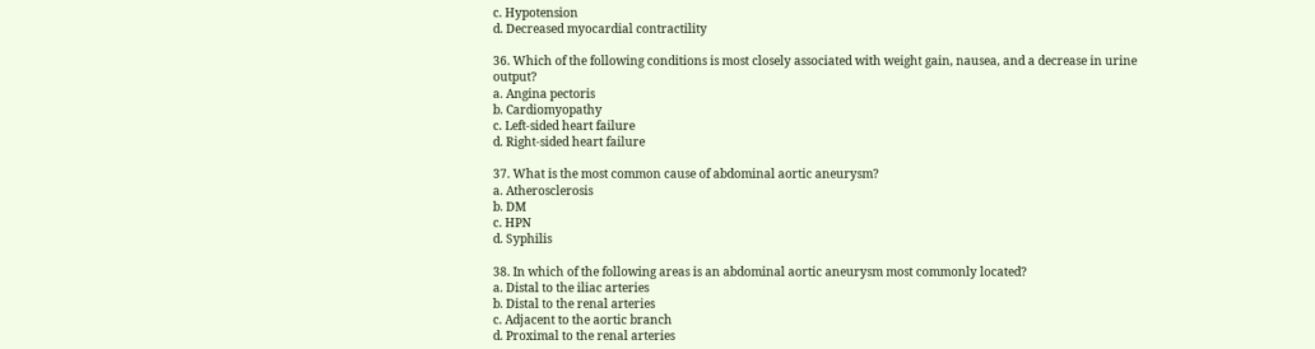c. Hypotension
d. Decreased myocardial contractility

36. Which of the following conditions is most closely associated with weight gain, nausea, and a decrease in urine output?
a. Angina pectoris
b. Cardiomyopathy
c. Left-sided heart failure
d. Right-sided heart failure

37. What is the most common cause of abdominal aortic aneurysm?
a. Atherosclerosis
b. DM
c. HPN
d. Syphilis

38. In which of the following areas is an abdominal aortic aneurysm most commonly located?
a. Distal to the iliac arteries
b. Distal to the renal arteries
c. Adjacent to the aortic branch
d. Proximal to the renal arteries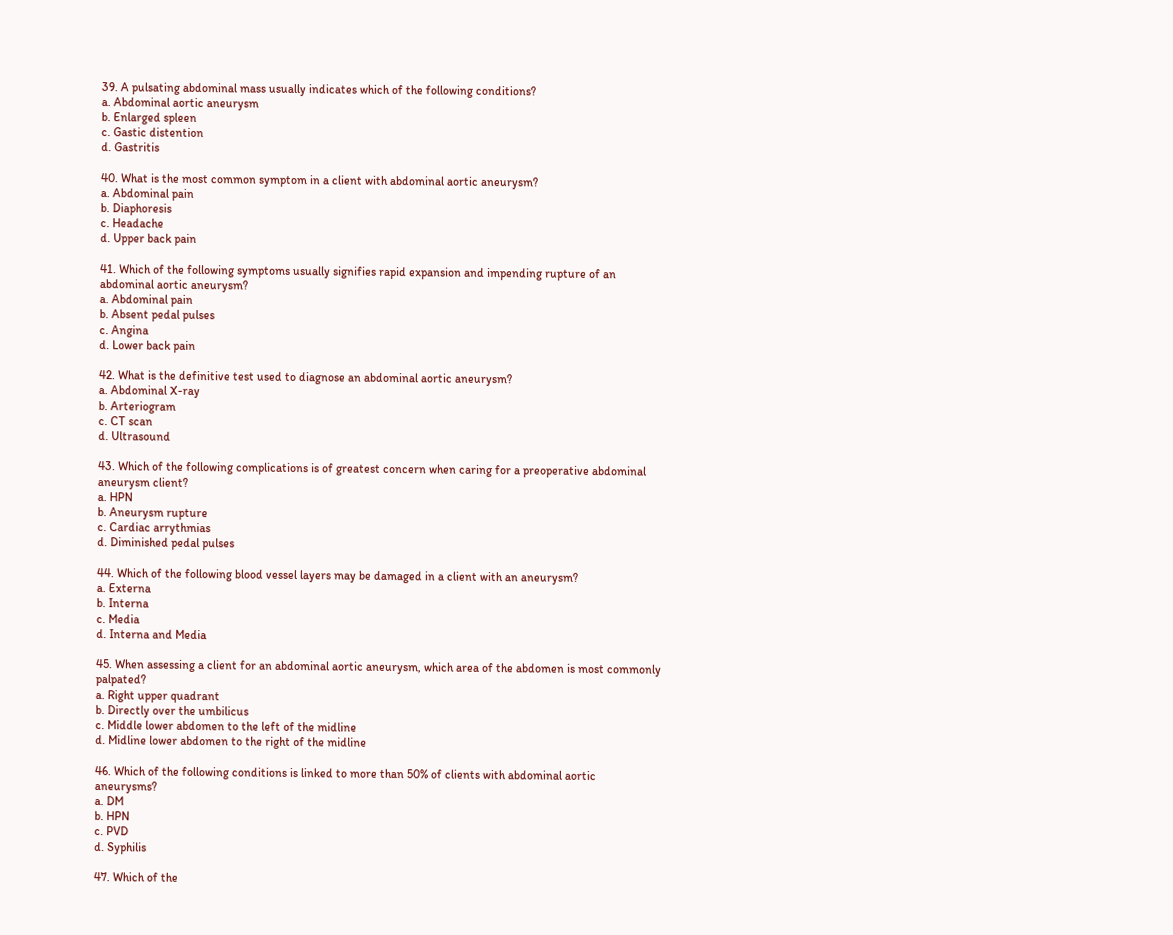39. A pulsating abdominal mass usually indicates which of the following conditions?
a. Abdominal aortic aneurysm
b. Enlarged spleen
c. Gastic distention
d. Gastritis

40. What is the most common symptom in a client with abdominal aortic aneurysm?
a. Abdominal pain
b. Diaphoresis
c. Headache
d. Upper back pain

41. Which of the following symptoms usually signifies rapid expansion and impending rupture of an abdominal aortic aneurysm?
a. Abdominal pain
b. Absent pedal pulses
c. Angina
d. Lower back pain

42. What is the definitive test used to diagnose an abdominal aortic aneurysm?
a. Abdominal X-ray
b. Arteriogram
c. CT scan
d. Ultrasound

43. Which of the following complications is of greatest concern when caring for a preoperative abdominal aneurysm client?
a. HPN
b. Aneurysm rupture
c. Cardiac arrythmias
d. Diminished pedal pulses

44. Which of the following blood vessel layers may be damaged in a client with an aneurysm?
a. Externa
b. Interna
c. Media
d. Interna and Media

45. When assessing a client for an abdominal aortic aneurysm, which area of the abdomen is most commonly palpated?
a. Right upper quadrant
b. Directly over the umbilicus
c. Middle lower abdomen to the left of the midline
d. Midline lower abdomen to the right of the midline

46. Which of the following conditions is linked to more than 50% of clients with abdominal aortic aneurysms?
a. DM
b. HPN
c. PVD
d. Syphilis

47. Which of the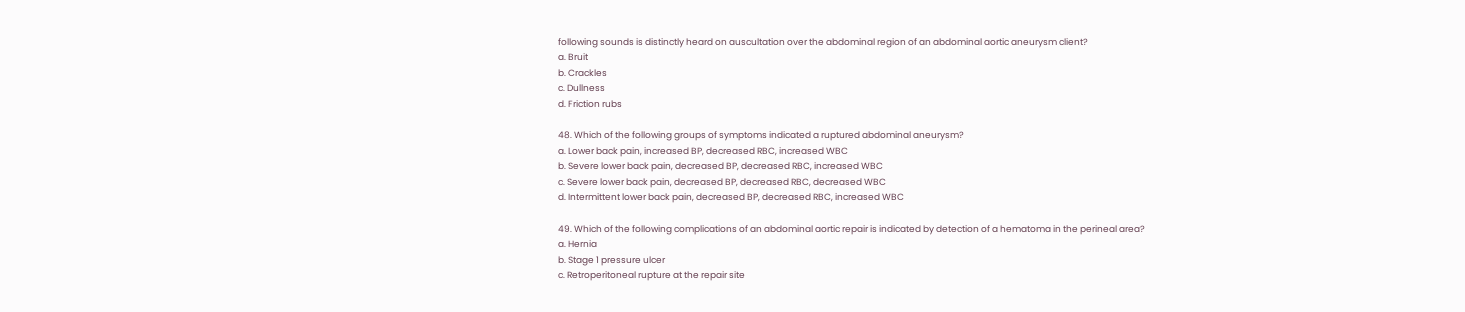following sounds is distinctly heard on auscultation over the abdominal region of an abdominal aortic aneurysm client?
a. Bruit
b. Crackles
c. Dullness
d. Friction rubs

48. Which of the following groups of symptoms indicated a ruptured abdominal aneurysm?
a. Lower back pain, increased BP, decreased RBC, increased WBC
b. Severe lower back pain, decreased BP, decreased RBC, increased WBC
c. Severe lower back pain, decreased BP, decreased RBC, decreased WBC
d. Intermittent lower back pain, decreased BP, decreased RBC, increased WBC

49. Which of the following complications of an abdominal aortic repair is indicated by detection of a hematoma in the perineal area?
a. Hernia
b. Stage 1 pressure ulcer
c. Retroperitoneal rupture at the repair site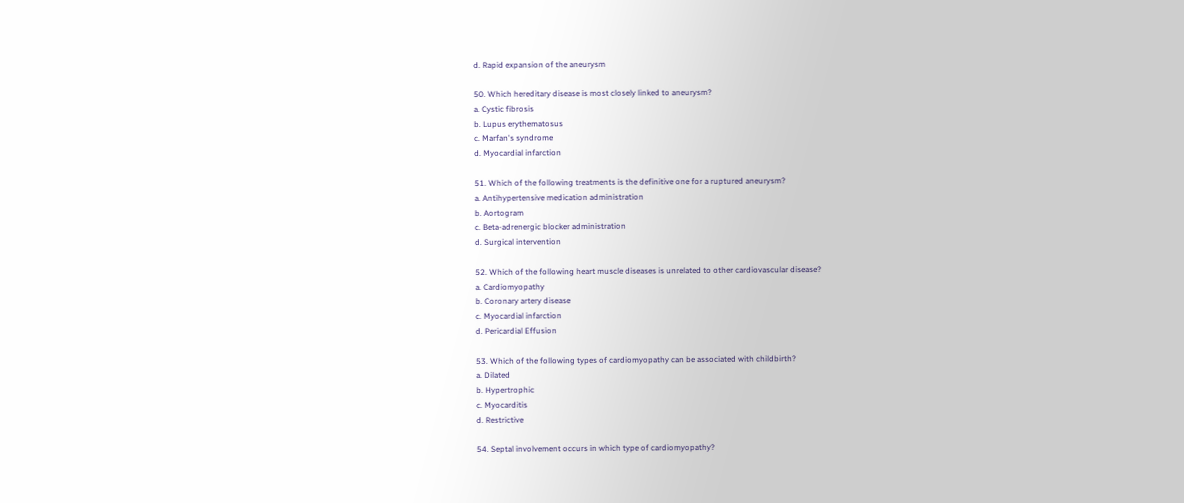d. Rapid expansion of the aneurysm

50. Which hereditary disease is most closely linked to aneurysm?
a. Cystic fibrosis
b. Lupus erythematosus
c. Marfan's syndrome
d. Myocardial infarction

51. Which of the following treatments is the definitive one for a ruptured aneurysm?
a. Antihypertensive medication administration
b. Aortogram
c. Beta-adrenergic blocker administration
d. Surgical intervention

52. Which of the following heart muscle diseases is unrelated to other cardiovascular disease?
a. Cardiomyopathy
b. Coronary artery disease
c. Myocardial infarction
d. Pericardial Effusion

53. Which of the following types of cardiomyopathy can be associated with childbirth?
a. Dilated
b. Hypertrophic
c. Myocarditis
d. Restrictive

54. Septal involvement occurs in which type of cardiomyopathy?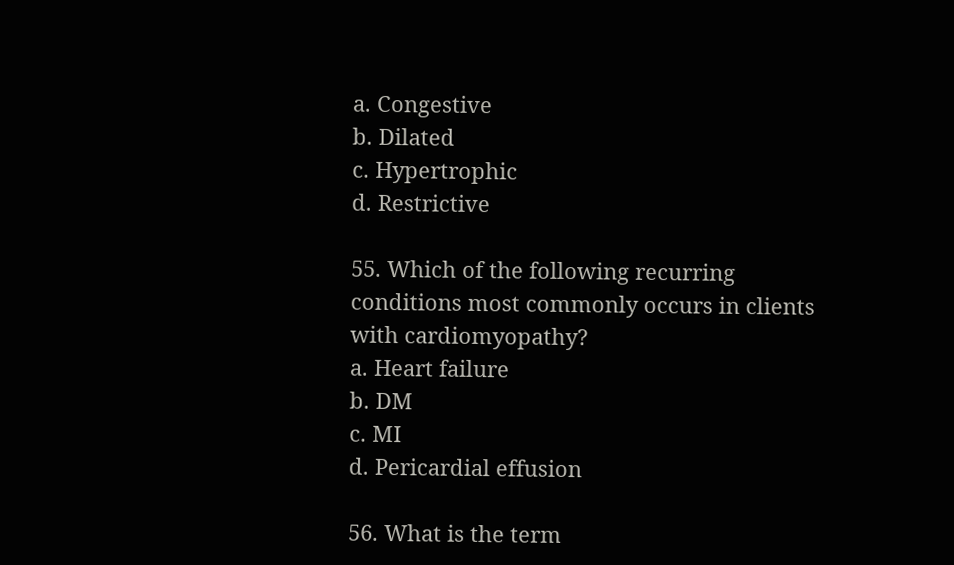a. Congestive
b. Dilated
c. Hypertrophic
d. Restrictive

55. Which of the following recurring conditions most commonly occurs in clients with cardiomyopathy?
a. Heart failure
b. DM
c. MI
d. Pericardial effusion

56. What is the term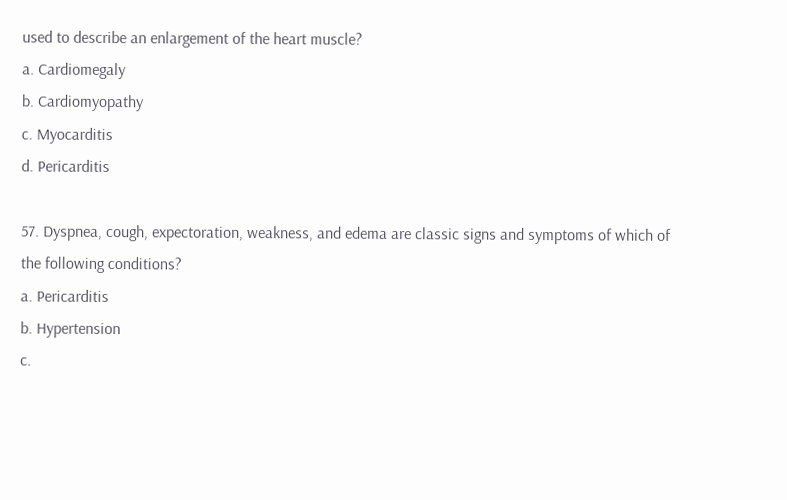used to describe an enlargement of the heart muscle?
a. Cardiomegaly
b. Cardiomyopathy
c. Myocarditis
d. Pericarditis

57. Dyspnea, cough, expectoration, weakness, and edema are classic signs and symptoms of which of the following conditions?
a. Pericarditis
b. Hypertension
c.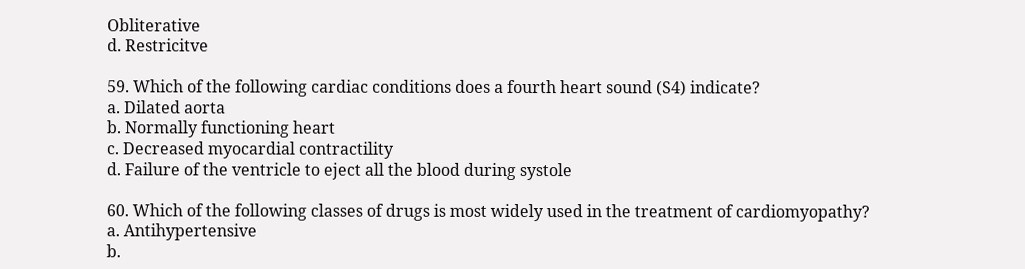Obliterative
d. Restricitve

59. Which of the following cardiac conditions does a fourth heart sound (S4) indicate?
a. Dilated aorta
b. Normally functioning heart
c. Decreased myocardial contractility
d. Failure of the ventricle to eject all the blood during systole

60. Which of the following classes of drugs is most widely used in the treatment of cardiomyopathy?
a. Antihypertensive
b.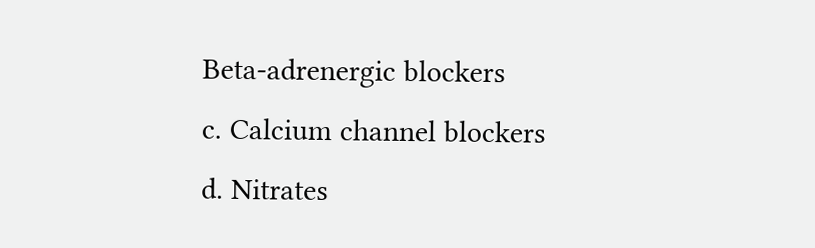Beta-adrenergic blockers
c. Calcium channel blockers
d. Nitrates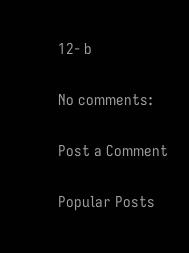12- b

No comments:

Post a Comment

Popular Posts